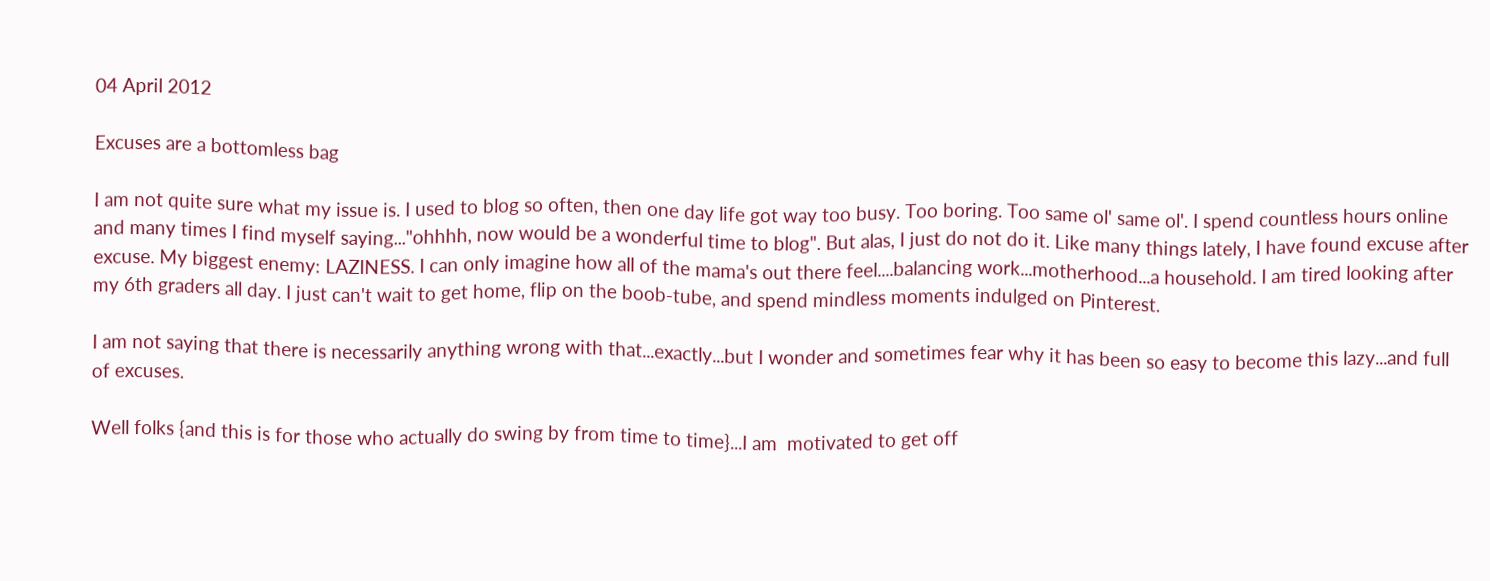04 April 2012

Excuses are a bottomless bag

I am not quite sure what my issue is. I used to blog so often, then one day life got way too busy. Too boring. Too same ol' same ol'. I spend countless hours online and many times I find myself saying..."ohhhh, now would be a wonderful time to blog". But alas, I just do not do it. Like many things lately, I have found excuse after excuse. My biggest enemy: LAZINESS. I can only imagine how all of the mama's out there feel....balancing work...motherhood...a household. I am tired looking after my 6th graders all day. I just can't wait to get home, flip on the boob-tube, and spend mindless moments indulged on Pinterest.

I am not saying that there is necessarily anything wrong with that...exactly...but I wonder and sometimes fear why it has been so easy to become this lazy...and full of excuses.

Well folks {and this is for those who actually do swing by from time to time}...I am  motivated to get off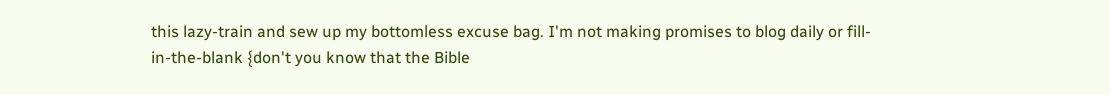this lazy-train and sew up my bottomless excuse bag. I'm not making promises to blog daily or fill-in-the-blank {don't you know that the Bible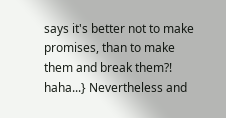says it's better not to make promises, than to make them and break them?! haha...} Nevertheless and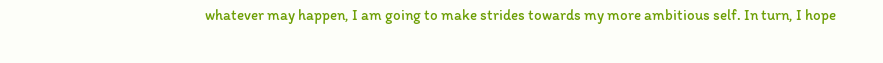whatever may happen, I am going to make strides towards my more ambitious self. In turn, I hope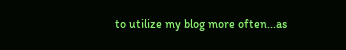to utilize my blog more often...as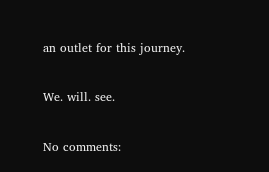an outlet for this journey.

We. will. see.

No comments: